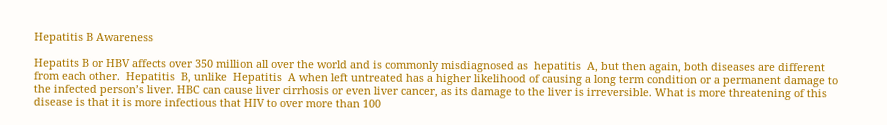Hepatitis B Awareness

Hepatits B or HBV affects over 350 million all over the world and is commonly misdiagnosed as  hepatitis  A, but then again, both diseases are different from each other.  Hepatitis  B, unlike  Hepatitis  A when left untreated has a higher likelihood of causing a long term condition or a permanent damage to the infected person’s liver. HBC can cause liver cirrhosis or even liver cancer, as its damage to the liver is irreversible. What is more threatening of this disease is that it is more infectious that HIV to over more than 100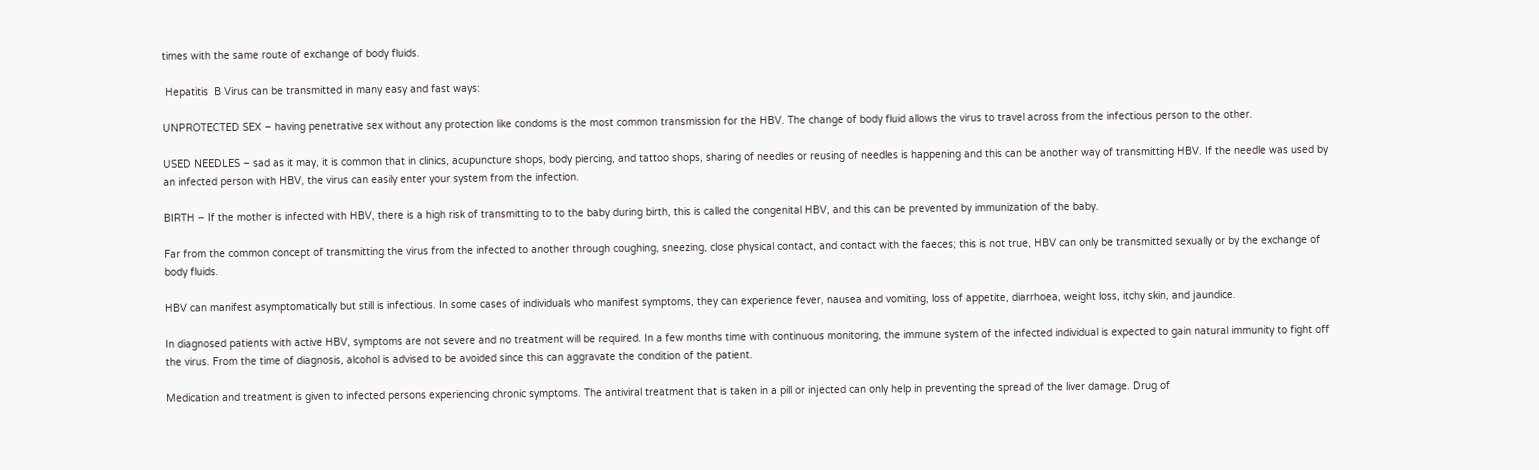times with the same route of exchange of body fluids.

 Hepatitis  B Virus can be transmitted in many easy and fast ways:

UNPROTECTED SEX – having penetrative sex without any protection like condoms is the most common transmission for the HBV. The change of body fluid allows the virus to travel across from the infectious person to the other.

USED NEEDLES – sad as it may, it is common that in clinics, acupuncture shops, body piercing, and tattoo shops, sharing of needles or reusing of needles is happening and this can be another way of transmitting HBV. If the needle was used by an infected person with HBV, the virus can easily enter your system from the infection.

BIRTH – If the mother is infected with HBV, there is a high risk of transmitting to to the baby during birth, this is called the congenital HBV, and this can be prevented by immunization of the baby.

Far from the common concept of transmitting the virus from the infected to another through coughing, sneezing, close physical contact, and contact with the faeces; this is not true, HBV can only be transmitted sexually or by the exchange of body fluids.

HBV can manifest asymptomatically but still is infectious. In some cases of individuals who manifest symptoms, they can experience fever, nausea and vomiting, loss of appetite, diarrhoea, weight loss, itchy skin, and jaundice.

In diagnosed patients with active HBV, symptoms are not severe and no treatment will be required. In a few months time with continuous monitoring, the immune system of the infected individual is expected to gain natural immunity to fight off the virus. From the time of diagnosis, alcohol is advised to be avoided since this can aggravate the condition of the patient.

Medication and treatment is given to infected persons experiencing chronic symptoms. The antiviral treatment that is taken in a pill or injected can only help in preventing the spread of the liver damage. Drug of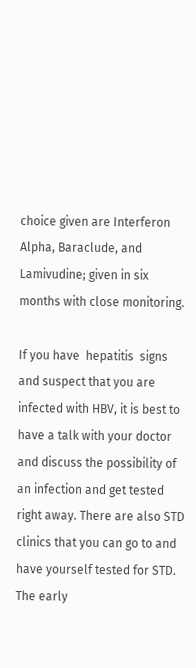choice given are Interferon Alpha, Baraclude, and Lamivudine; given in six months with close monitoring.

If you have  hepatitis  signs and suspect that you are infected with HBV, it is best to have a talk with your doctor and discuss the possibility of an infection and get tested right away. There are also STD clinics that you can go to and have yourself tested for STD. The early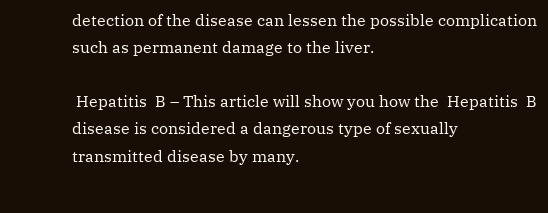detection of the disease can lessen the possible complication such as permanent damage to the liver.

 Hepatitis  B – This article will show you how the  Hepatitis  B disease is considered a dangerous type of sexually transmitted disease by many.